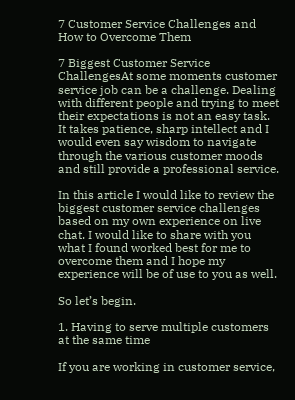7 Customer Service Challenges and How to Overcome Them

7 Biggest Customer Service ChallengesAt some moments customer service job can be a challenge. Dealing with different people and trying to meet their expectations is not an easy task. It takes patience, sharp intellect and I would even say wisdom to navigate through the various customer moods and still provide a professional service.

In this article I would like to review the biggest customer service challenges based on my own experience on live chat. I would like to share with you what I found worked best for me to overcome them and I hope my experience will be of use to you as well.

So let’s begin.

1. Having to serve multiple customers at the same time

If you are working in customer service,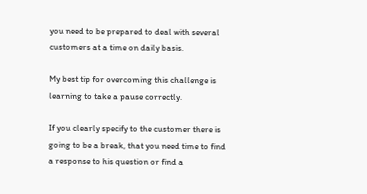you need to be prepared to deal with several customers at a time on daily basis.

My best tip for overcoming this challenge is learning to take a pause correctly.

If you clearly specify to the customer there is going to be a break, that you need time to find a response to his question or find a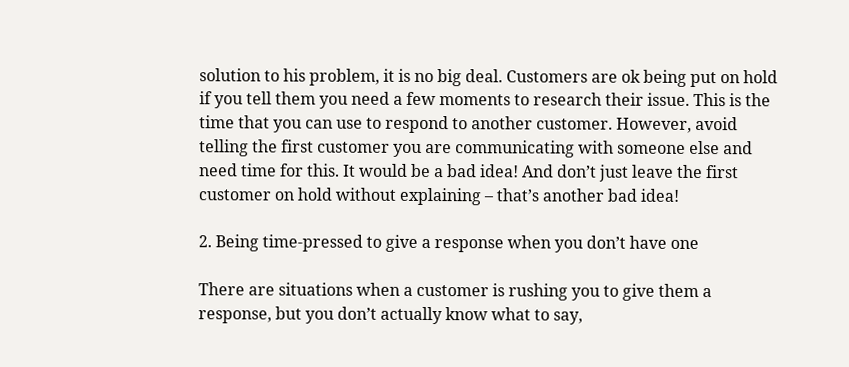solution to his problem, it is no big deal. Customers are ok being put on hold if you tell them you need a few moments to research their issue. This is the time that you can use to respond to another customer. However, avoid telling the first customer you are communicating with someone else and need time for this. It would be a bad idea! And don’t just leave the first customer on hold without explaining – that’s another bad idea!

2. Being time-pressed to give a response when you don’t have one

There are situations when a customer is rushing you to give them a response, but you don’t actually know what to say,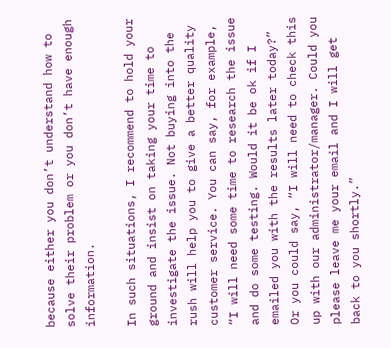because either you don’t understand how to solve their problem or you don’t have enough information.

In such situations, I recommend to hold your ground and insist on taking your time to investigate the issue. Not buying into the rush will help you to give a better quality customer service. You can say, for example, “I will need some time to research the issue and do some testing. Would it be ok if I emailed you with the results later today?” Or you could say, “I will need to check this up with our administrator/manager. Could you please leave me your email and I will get back to you shortly.”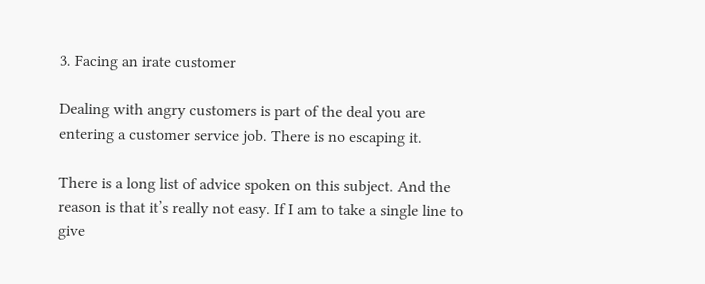3. Facing an irate customer

Dealing with angry customers is part of the deal you are entering a customer service job. There is no escaping it.

There is a long list of advice spoken on this subject. And the reason is that it’s really not easy. If I am to take a single line to give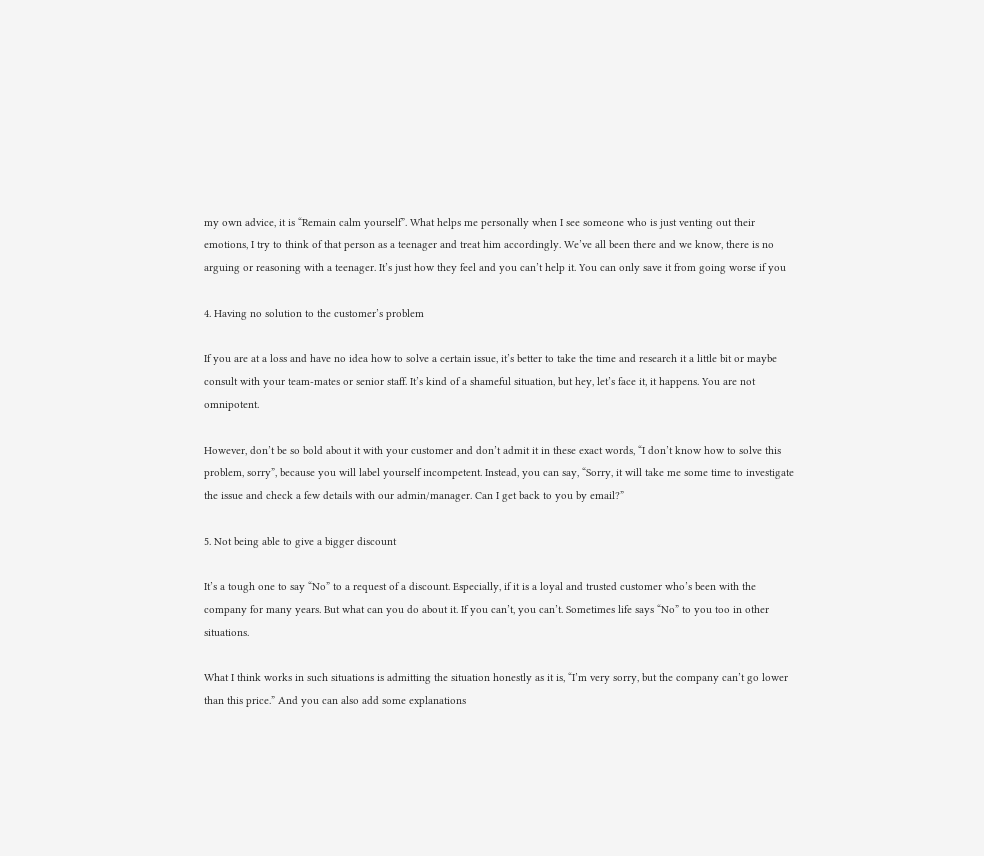my own advice, it is “Remain calm yourself”. What helps me personally when I see someone who is just venting out their emotions, I try to think of that person as a teenager and treat him accordingly. We’ve all been there and we know, there is no arguing or reasoning with a teenager. It’s just how they feel and you can’t help it. You can only save it from going worse if you

4. Having no solution to the customer’s problem

If you are at a loss and have no idea how to solve a certain issue, it’s better to take the time and research it a little bit or maybe consult with your team-mates or senior staff. It’s kind of a shameful situation, but hey, let’s face it, it happens. You are not omnipotent.

However, don’t be so bold about it with your customer and don’t admit it in these exact words, “I don’t know how to solve this problem, sorry”, because you will label yourself incompetent. Instead, you can say, “Sorry, it will take me some time to investigate the issue and check a few details with our admin/manager. Can I get back to you by email?”

5. Not being able to give a bigger discount

It’s a tough one to say “No” to a request of a discount. Especially, if it is a loyal and trusted customer who’s been with the company for many years. But what can you do about it. If you can’t, you can’t. Sometimes life says “No” to you too in other situations.

What I think works in such situations is admitting the situation honestly as it is, “I’m very sorry, but the company can’t go lower than this price.” And you can also add some explanations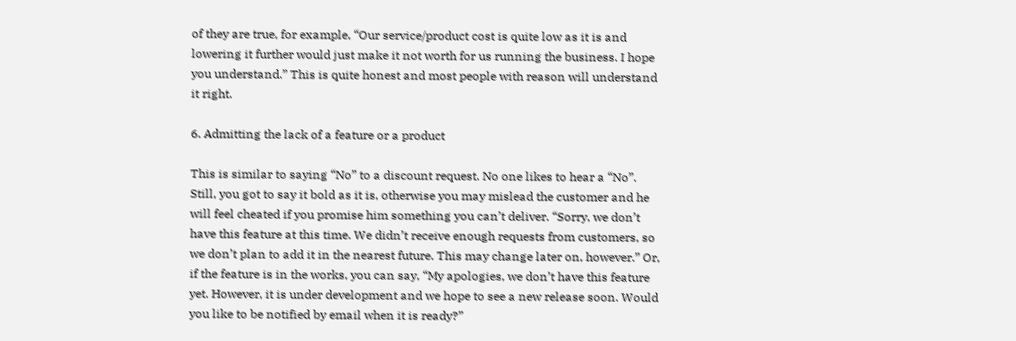of they are true, for example, “Our service/product cost is quite low as it is and lowering it further would just make it not worth for us running the business. I hope you understand.” This is quite honest and most people with reason will understand it right.

6. Admitting the lack of a feature or a product

This is similar to saying “No” to a discount request. No one likes to hear a “No”.  Still, you got to say it bold as it is, otherwise you may mislead the customer and he will feel cheated if you promise him something you can’t deliver. “Sorry, we don’t have this feature at this time. We didn’t receive enough requests from customers, so we don’t plan to add it in the nearest future. This may change later on, however.” Or, if the feature is in the works, you can say, “My apologies, we don’t have this feature yet. However, it is under development and we hope to see a new release soon. Would you like to be notified by email when it is ready?”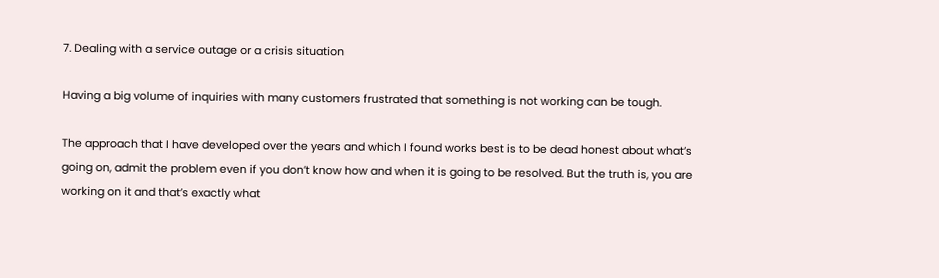7. Dealing with a service outage or a crisis situation

Having a big volume of inquiries with many customers frustrated that something is not working can be tough.

The approach that I have developed over the years and which I found works best is to be dead honest about what’s going on, admit the problem even if you don’t know how and when it is going to be resolved. But the truth is, you are working on it and that’s exactly what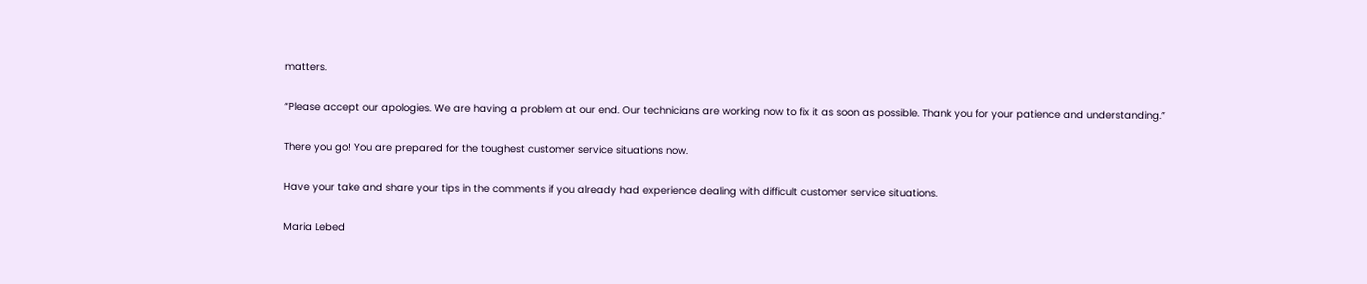matters.

“Please accept our apologies. We are having a problem at our end. Our technicians are working now to fix it as soon as possible. Thank you for your patience and understanding.”

There you go! You are prepared for the toughest customer service situations now.

Have your take and share your tips in the comments if you already had experience dealing with difficult customer service situations.

Maria Lebed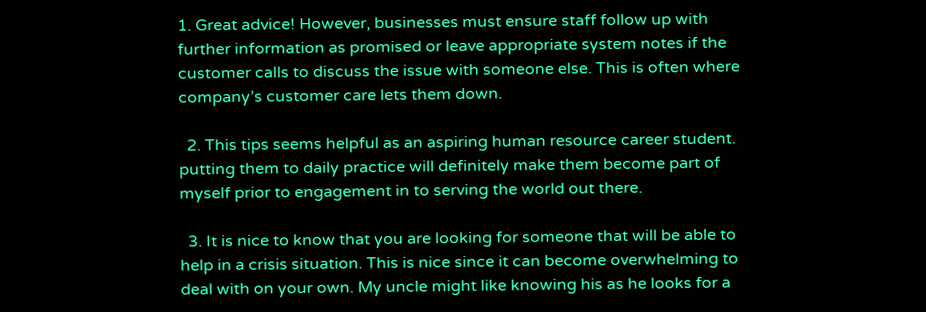1. Great advice! However, businesses must ensure staff follow up with further information as promised or leave appropriate system notes if the customer calls to discuss the issue with someone else. This is often where company’s customer care lets them down.

  2. This tips seems helpful as an aspiring human resource career student. putting them to daily practice will definitely make them become part of myself prior to engagement in to serving the world out there.

  3. It is nice to know that you are looking for someone that will be able to help in a crisis situation. This is nice since it can become overwhelming to deal with on your own. My uncle might like knowing his as he looks for a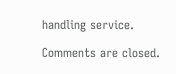handling service.

Comments are closed.